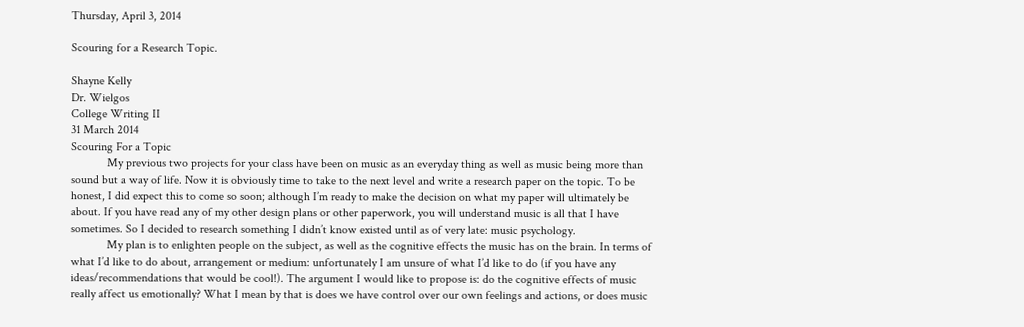Thursday, April 3, 2014

Scouring for a Research Topic.

Shayne Kelly
Dr. Wielgos
College Writing II
31 March 2014
Scouring For a Topic
            My previous two projects for your class have been on music as an everyday thing as well as music being more than sound but a way of life. Now it is obviously time to take to the next level and write a research paper on the topic. To be honest, I did expect this to come so soon; although I’m ready to make the decision on what my paper will ultimately be about. If you have read any of my other design plans or other paperwork, you will understand music is all that I have sometimes. So I decided to research something I didn’t know existed until as of very late: music psychology.
            My plan is to enlighten people on the subject, as well as the cognitive effects the music has on the brain. In terms of what I’d like to do about, arrangement or medium: unfortunately I am unsure of what I’d like to do (if you have any ideas/recommendations that would be cool!). The argument I would like to propose is: do the cognitive effects of music really affect us emotionally? What I mean by that is does we have control over our own feelings and actions, or does music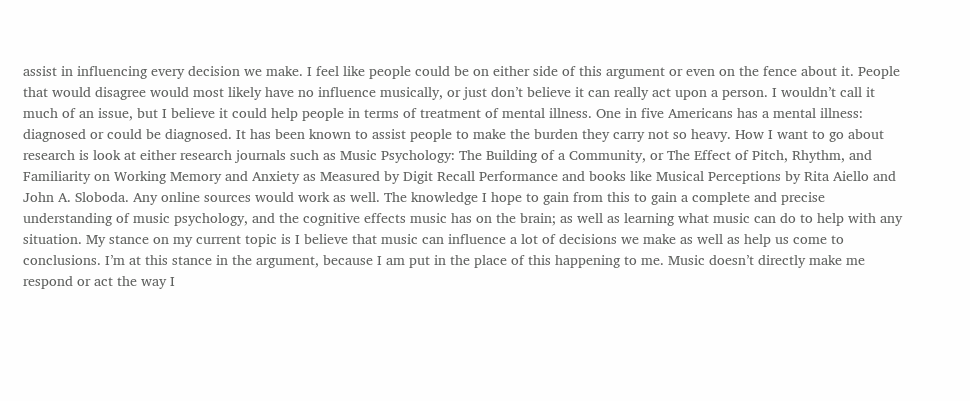assist in influencing every decision we make. I feel like people could be on either side of this argument or even on the fence about it. People that would disagree would most likely have no influence musically, or just don’t believe it can really act upon a person. I wouldn’t call it much of an issue, but I believe it could help people in terms of treatment of mental illness. One in five Americans has a mental illness: diagnosed or could be diagnosed. It has been known to assist people to make the burden they carry not so heavy. How I want to go about research is look at either research journals such as Music Psychology: The Building of a Community, or The Effect of Pitch, Rhythm, and Familiarity on Working Memory and Anxiety as Measured by Digit Recall Performance and books like Musical Perceptions by Rita Aiello and John A. Sloboda. Any online sources would work as well. The knowledge I hope to gain from this to gain a complete and precise understanding of music psychology, and the cognitive effects music has on the brain; as well as learning what music can do to help with any situation. My stance on my current topic is I believe that music can influence a lot of decisions we make as well as help us come to conclusions. I’m at this stance in the argument, because I am put in the place of this happening to me. Music doesn’t directly make me respond or act the way I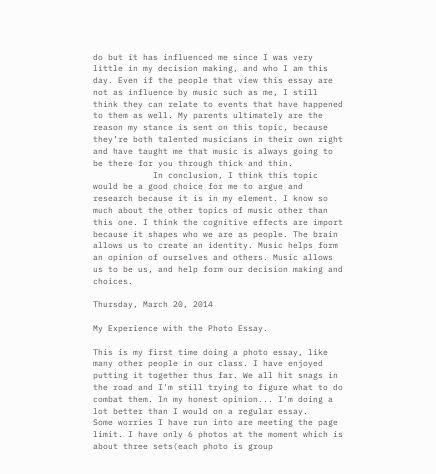do but it has influenced me since I was very little in my decision making, and who I am this day. Even if the people that view this essay are not as influence by music such as me, I still think they can relate to events that have happened to them as well. My parents ultimately are the reason my stance is sent on this topic, because they’re both talented musicians in their own right and have taught me that music is always going to be there for you through thick and thin.
            In conclusion, I think this topic would be a good choice for me to argue and research because it is in my element. I know so much about the other topics of music other than this one. I think the cognitive effects are import because it shapes who we are as people. The brain allows us to create an identity. Music helps form an opinion of ourselves and others. Music allows us to be us, and help form our decision making and choices.

Thursday, March 20, 2014

My Experience with the Photo Essay.

This is my first time doing a photo essay, like many other people in our class. I have enjoyed putting it together thus far. We all hit snags in the road and I'm still trying to figure what to do combat them. In my honest opinion... I'm doing a lot better than I would on a regular essay.
Some worries I have run into are meeting the page limit. I have only 6 photos at the moment which is about three sets(each photo is group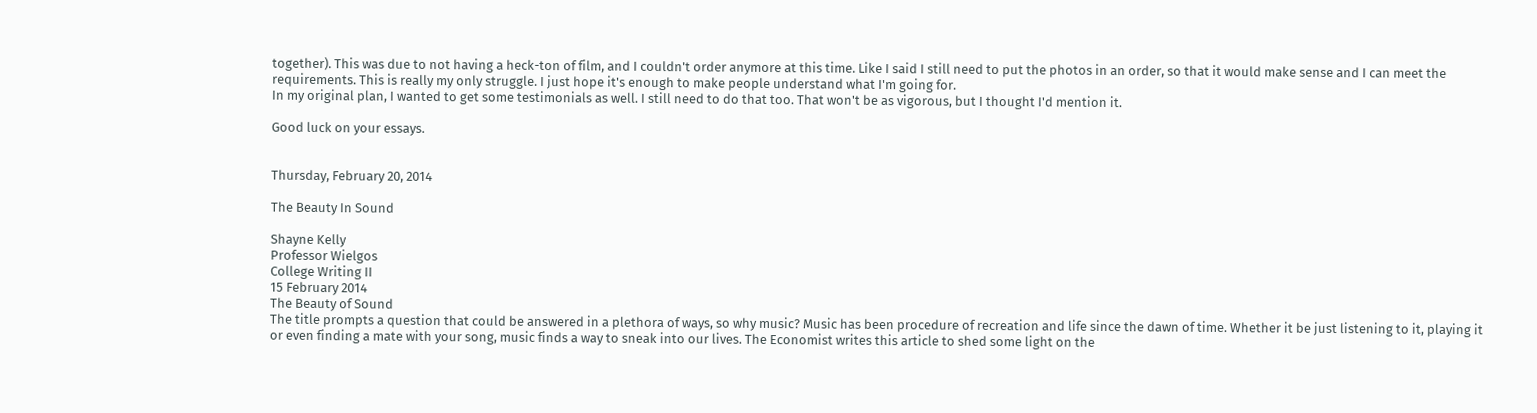together). This was due to not having a heck-ton of film, and I couldn't order anymore at this time. Like I said I still need to put the photos in an order, so that it would make sense and I can meet the requirements. This is really my only struggle. I just hope it's enough to make people understand what I'm going for.
In my original plan, I wanted to get some testimonials as well. I still need to do that too. That won't be as vigorous, but I thought I'd mention it.

Good luck on your essays.


Thursday, February 20, 2014

The Beauty In Sound

Shayne Kelly
Professor Wielgos
College Writing II
15 February 2014
The Beauty of Sound
The title prompts a question that could be answered in a plethora of ways, so why music? Music has been procedure of recreation and life since the dawn of time. Whether it be just listening to it, playing it or even finding a mate with your song, music finds a way to sneak into our lives. The Economist writes this article to shed some light on the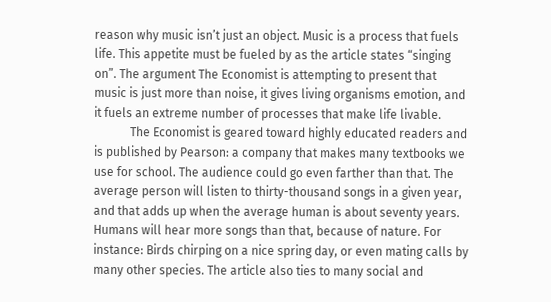reason why music isn’t just an object. Music is a process that fuels life. This appetite must be fueled by as the article states “singing on”. The argument The Economist is attempting to present that music is just more than noise, it gives living organisms emotion, and it fuels an extreme number of processes that make life livable.
            The Economist is geared toward highly educated readers and is published by Pearson: a company that makes many textbooks we use for school. The audience could go even farther than that. The average person will listen to thirty-thousand songs in a given year, and that adds up when the average human is about seventy years. Humans will hear more songs than that, because of nature. For instance: Birds chirping on a nice spring day, or even mating calls by many other species. The article also ties to many social and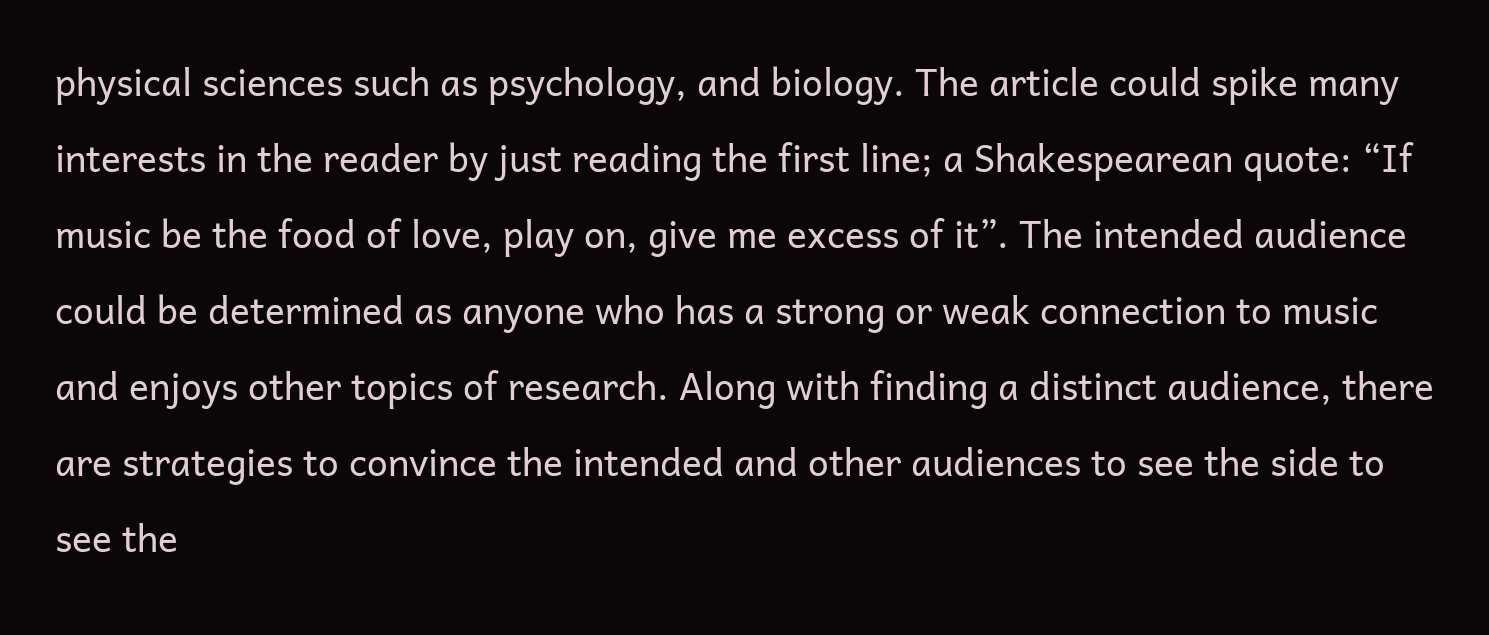physical sciences such as psychology, and biology. The article could spike many interests in the reader by just reading the first line; a Shakespearean quote: “If music be the food of love, play on, give me excess of it”. The intended audience could be determined as anyone who has a strong or weak connection to music and enjoys other topics of research. Along with finding a distinct audience, there are strategies to convince the intended and other audiences to see the side to see the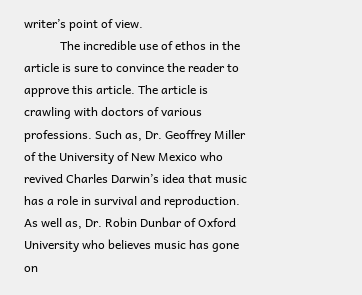writer’s point of view.
            The incredible use of ethos in the article is sure to convince the reader to approve this article. The article is crawling with doctors of various professions. Such as, Dr. Geoffrey Miller of the University of New Mexico who revived Charles Darwin’s idea that music has a role in survival and reproduction. As well as, Dr. Robin Dunbar of Oxford University who believes music has gone on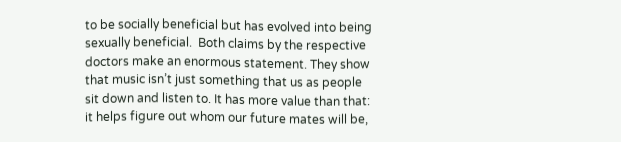to be socially beneficial but has evolved into being sexually beneficial.  Both claims by the respective doctors make an enormous statement. They show that music isn’t just something that us as people sit down and listen to. It has more value than that: it helps figure out whom our future mates will be,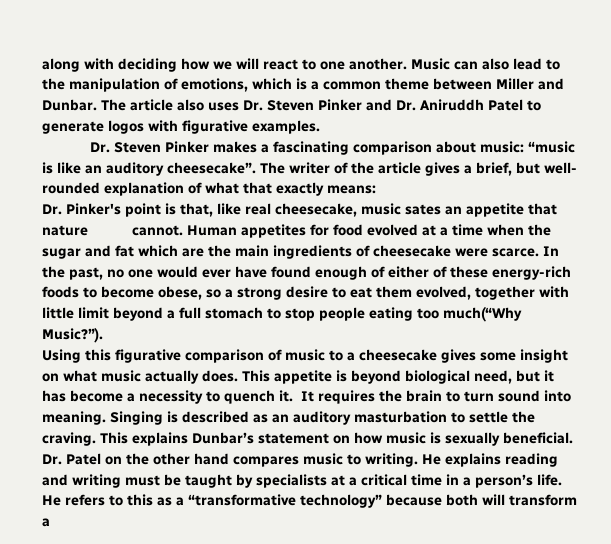along with deciding how we will react to one another. Music can also lead to the manipulation of emotions, which is a common theme between Miller and Dunbar. The article also uses Dr. Steven Pinker and Dr. Aniruddh Patel to generate logos with figurative examples.
            Dr. Steven Pinker makes a fascinating comparison about music: “music is like an auditory cheesecake”. The writer of the article gives a brief, but well-rounded explanation of what that exactly means:
Dr. Pinker's point is that, like real cheesecake, music sates an appetite that nature           cannot. Human appetites for food evolved at a time when the sugar and fat which are the main ingredients of cheesecake were scarce. In the past, no one would ever have found enough of either of these energy-rich foods to become obese, so a strong desire to eat them evolved, together with little limit beyond a full stomach to stop people eating too much(“Why Music?”).
Using this figurative comparison of music to a cheesecake gives some insight on what music actually does. This appetite is beyond biological need, but it has become a necessity to quench it.  It requires the brain to turn sound into meaning. Singing is described as an auditory masturbation to settle the craving. This explains Dunbar’s statement on how music is sexually beneficial. Dr. Patel on the other hand compares music to writing. He explains reading and writing must be taught by specialists at a critical time in a person’s life. He refers to this as a “transformative technology” because both will transform a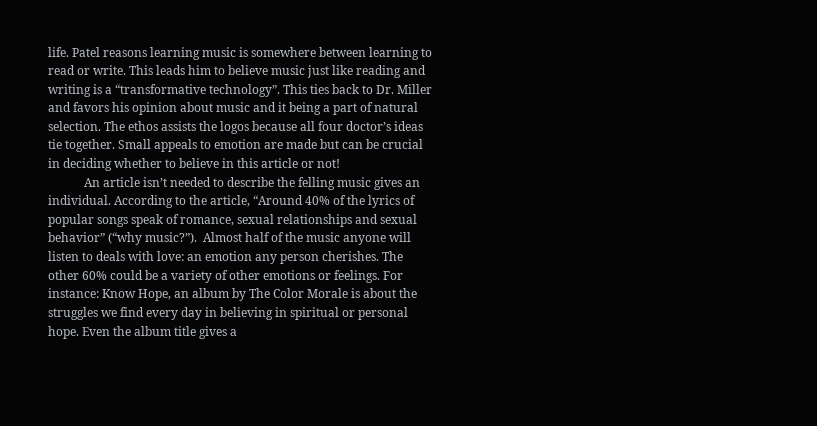life. Patel reasons learning music is somewhere between learning to read or write. This leads him to believe music just like reading and writing is a “transformative technology”. This ties back to Dr. Miller and favors his opinion about music and it being a part of natural selection. The ethos assists the logos because all four doctor’s ideas tie together. Small appeals to emotion are made but can be crucial in deciding whether to believe in this article or not!
            An article isn’t needed to describe the felling music gives an individual. According to the article, “Around 40% of the lyrics of popular songs speak of romance, sexual relationships and sexual behavior” (“why music?”).  Almost half of the music anyone will listen to deals with love: an emotion any person cherishes. The other 60% could be a variety of other emotions or feelings. For instance: Know Hope, an album by The Color Morale is about the struggles we find every day in believing in spiritual or personal hope. Even the album title gives a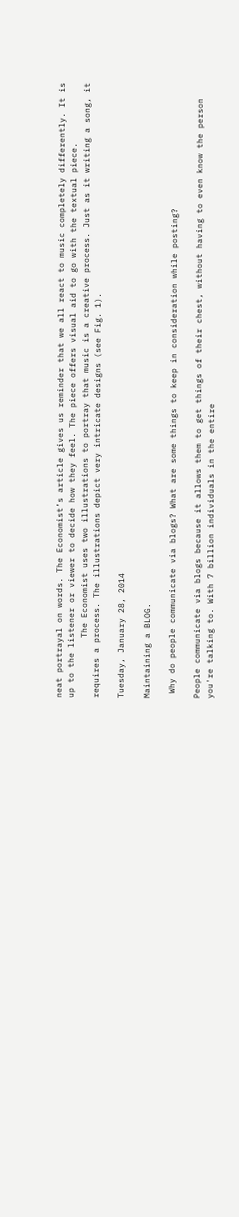neat portrayal on words. The Economist’s article gives us reminder that we all react to music completely differently. It is up to the listener or viewer to decide how they feel. The piece offers visual aid to go with the textual piece.
            The Economist uses two illustrations to portray that music is a creative process. Just as it writing a song, it requires a process. The illustrations depict very intricate designs (see Fig. 1).

Tuesday, January 28, 2014

Maintaining a BLOG.

 Why do people communicate via blogs? What are some things to keep in consideration while posting?

People communicate via blogs because it allows them to get things of their chest, without having to even know the person you're talking to. With 7 billion individuals in the entire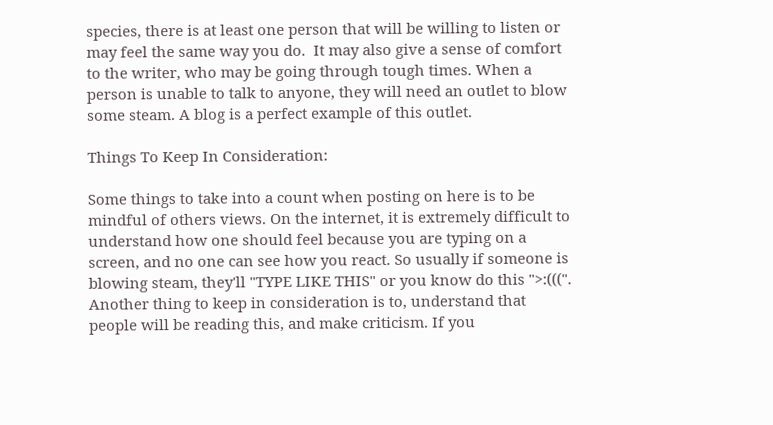species, there is at least one person that will be willing to listen or may feel the same way you do.  It may also give a sense of comfort to the writer, who may be going through tough times. When a person is unable to talk to anyone, they will need an outlet to blow some steam. A blog is a perfect example of this outlet.

Things To Keep In Consideration:

Some things to take into a count when posting on here is to be mindful of others views. On the internet, it is extremely difficult to understand how one should feel because you are typing on a screen, and no one can see how you react. So usually if someone is blowing steam, they'll "TYPE LIKE THIS" or you know do this ">:(((". Another thing to keep in consideration is to, understand that people will be reading this, and make criticism. If you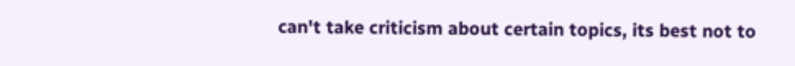can't take criticism about certain topics, its best not to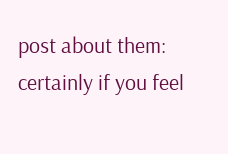post about them: certainly if you feel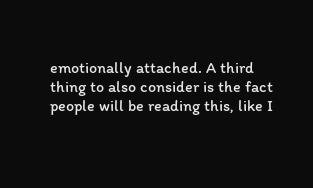emotionally attached. A third thing to also consider is the fact people will be reading this, like I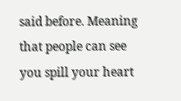said before. Meaning that people can see you spill your heart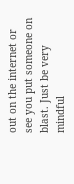out on the internet or see you put someone on blast. Just be very mindful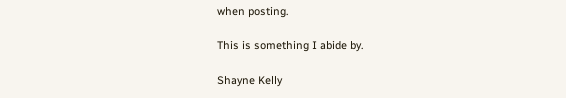when posting.

This is something I abide by.

Shayne Kelly